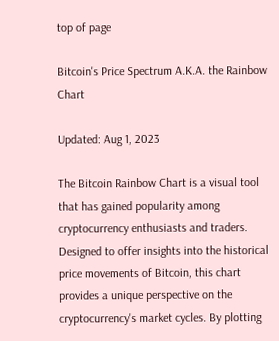top of page

Bitcoin's Price Spectrum A.K.A. the Rainbow Chart

Updated: Aug 1, 2023

The Bitcoin Rainbow Chart is a visual tool that has gained popularity among cryptocurrency enthusiasts and traders. Designed to offer insights into the historical price movements of Bitcoin, this chart provides a unique perspective on the cryptocurrency's market cycles. By plotting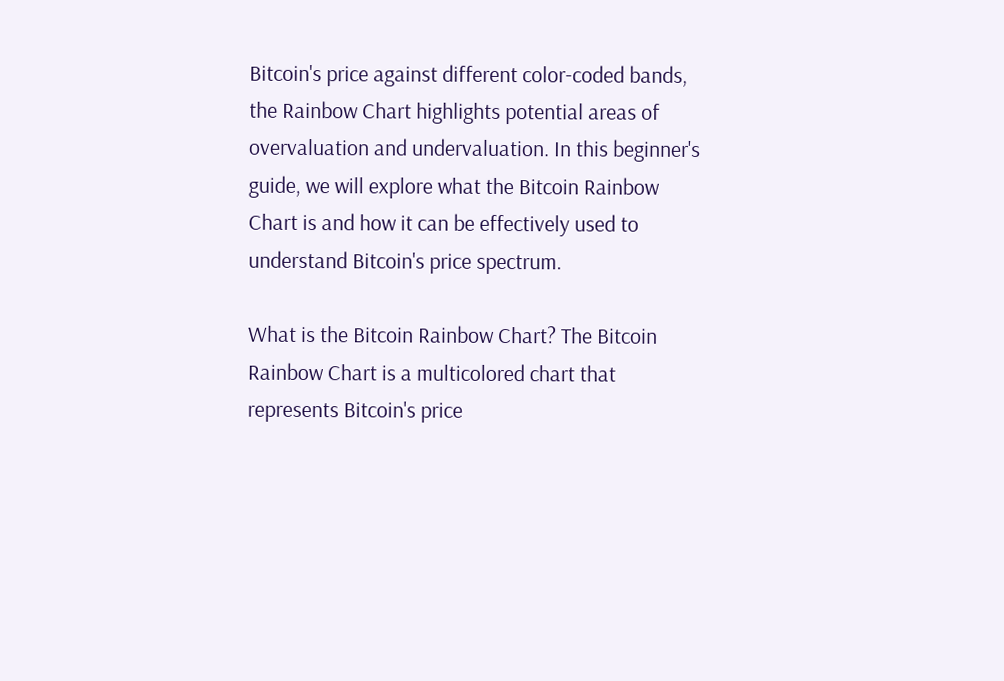Bitcoin's price against different color-coded bands, the Rainbow Chart highlights potential areas of overvaluation and undervaluation. In this beginner's guide, we will explore what the Bitcoin Rainbow Chart is and how it can be effectively used to understand Bitcoin's price spectrum.

What is the Bitcoin Rainbow Chart? The Bitcoin Rainbow Chart is a multicolored chart that represents Bitcoin's price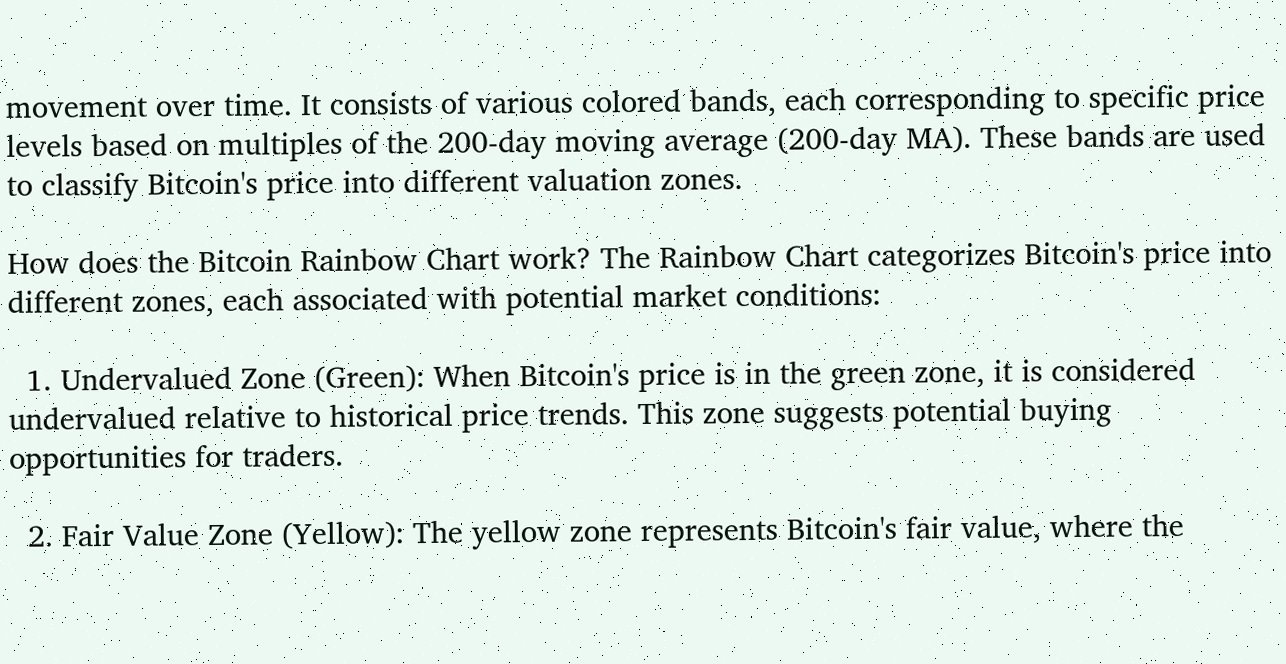movement over time. It consists of various colored bands, each corresponding to specific price levels based on multiples of the 200-day moving average (200-day MA). These bands are used to classify Bitcoin's price into different valuation zones.

How does the Bitcoin Rainbow Chart work? The Rainbow Chart categorizes Bitcoin's price into different zones, each associated with potential market conditions:

  1. Undervalued Zone (Green): When Bitcoin's price is in the green zone, it is considered undervalued relative to historical price trends. This zone suggests potential buying opportunities for traders.

  2. Fair Value Zone (Yellow): The yellow zone represents Bitcoin's fair value, where the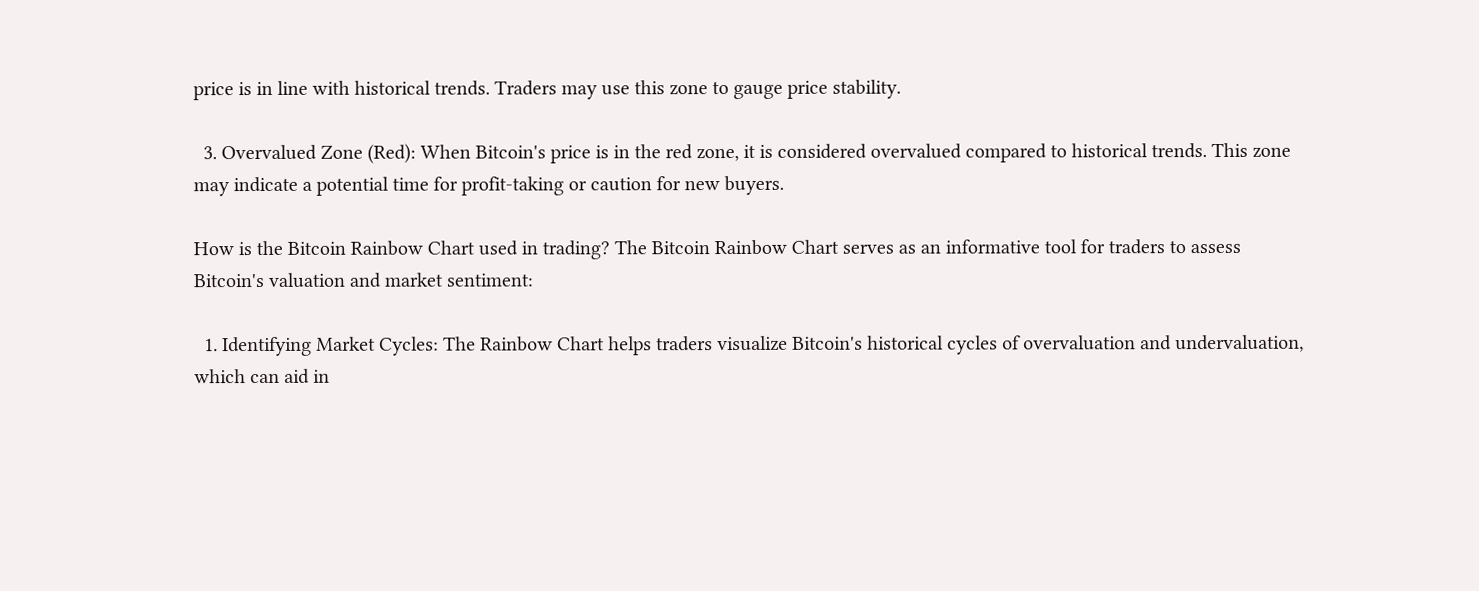price is in line with historical trends. Traders may use this zone to gauge price stability.

  3. Overvalued Zone (Red): When Bitcoin's price is in the red zone, it is considered overvalued compared to historical trends. This zone may indicate a potential time for profit-taking or caution for new buyers.

How is the Bitcoin Rainbow Chart used in trading? The Bitcoin Rainbow Chart serves as an informative tool for traders to assess Bitcoin's valuation and market sentiment:

  1. Identifying Market Cycles: The Rainbow Chart helps traders visualize Bitcoin's historical cycles of overvaluation and undervaluation, which can aid in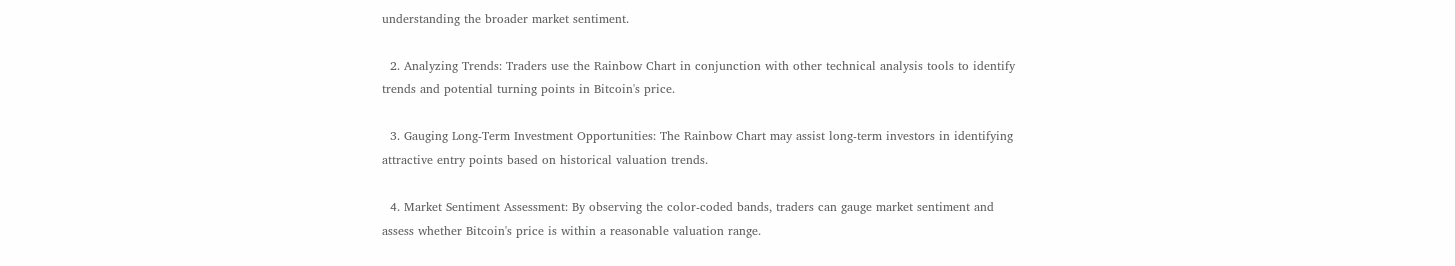understanding the broader market sentiment.

  2. Analyzing Trends: Traders use the Rainbow Chart in conjunction with other technical analysis tools to identify trends and potential turning points in Bitcoin's price.

  3. Gauging Long-Term Investment Opportunities: The Rainbow Chart may assist long-term investors in identifying attractive entry points based on historical valuation trends.

  4. Market Sentiment Assessment: By observing the color-coded bands, traders can gauge market sentiment and assess whether Bitcoin's price is within a reasonable valuation range.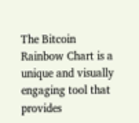The Bitcoin Rainbow Chart is a unique and visually engaging tool that provides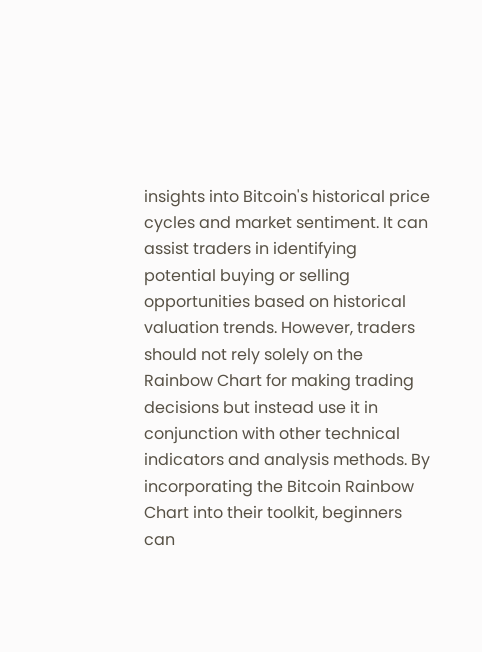insights into Bitcoin's historical price cycles and market sentiment. It can assist traders in identifying potential buying or selling opportunities based on historical valuation trends. However, traders should not rely solely on the Rainbow Chart for making trading decisions but instead use it in conjunction with other technical indicators and analysis methods. By incorporating the Bitcoin Rainbow Chart into their toolkit, beginners can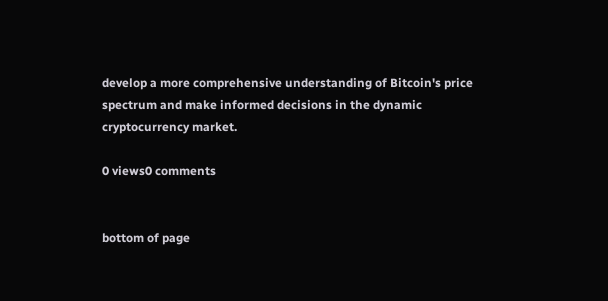develop a more comprehensive understanding of Bitcoin's price spectrum and make informed decisions in the dynamic cryptocurrency market.

0 views0 comments


bottom of page